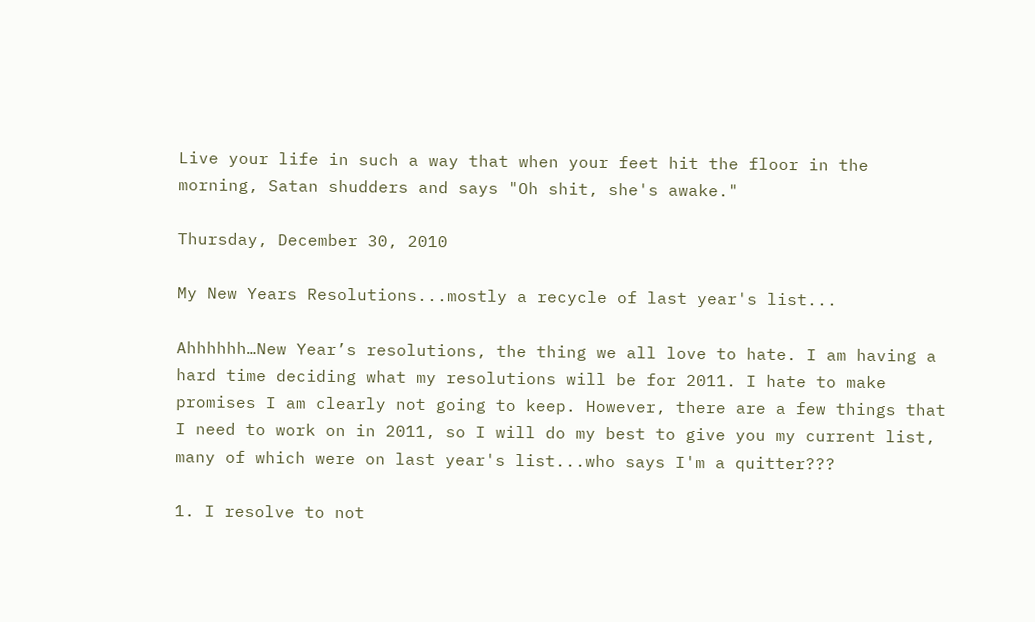Live your life in such a way that when your feet hit the floor in the morning, Satan shudders and says "Oh shit, she's awake."

Thursday, December 30, 2010

My New Years Resolutions...mostly a recycle of last year's list...

Ahhhhhh…New Year’s resolutions, the thing we all love to hate. I am having a hard time deciding what my resolutions will be for 2011. I hate to make promises I am clearly not going to keep. However, there are a few things that I need to work on in 2011, so I will do my best to give you my current list, many of which were on last year's list...who says I'm a quitter???

1. I resolve to not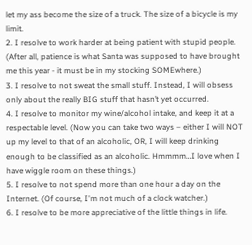let my ass become the size of a truck. The size of a bicycle is my limit.
2. I resolve to work harder at being patient with stupid people. (After all, patience is what Santa was supposed to have brought me this year - it must be in my stocking SOMEwhere.)
3. I resolve to not sweat the small stuff. Instead, I will obsess only about the really BIG stuff that hasn’t yet occurred.
4. I resolve to monitor my wine/alcohol intake, and keep it at a respectable level. (Now you can take two ways – either I will NOT up my level to that of an alcoholic, OR, I will keep drinking enough to be classified as an alcoholic. Hmmmm…I love when I have wiggle room on these things.)
5. I resolve to not spend more than one hour a day on the Internet. (Of course, I'm not much of a clock watcher.)
6. I resolve to be more appreciative of the little things in life.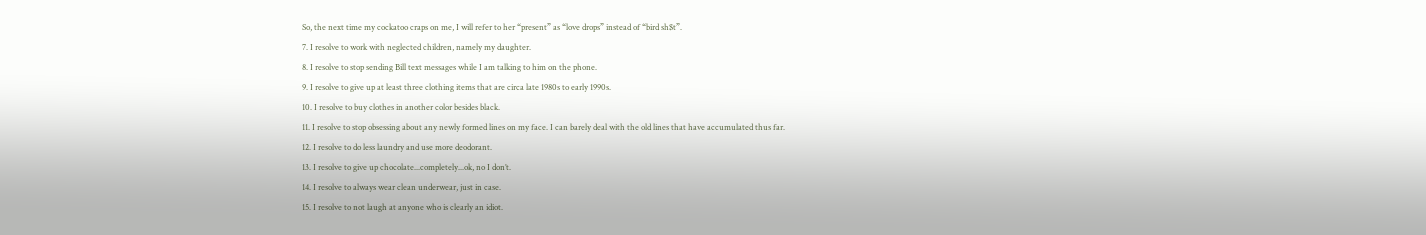So, the next time my cockatoo craps on me, I will refer to her “present” as “love drops” instead of “bird sh$t”.
7. I resolve to work with neglected children, namely my daughter.
8. I resolve to stop sending Bill text messages while I am talking to him on the phone.
9. I resolve to give up at least three clothing items that are circa late 1980s to early 1990s.
10. I resolve to buy clothes in another color besides black.
11. I resolve to stop obsessing about any newly formed lines on my face. I can barely deal with the old lines that have accumulated thus far.
12. I resolve to do less laundry and use more deodorant.
13. I resolve to give up chocolate...completely...ok, no I don’t.
14. I resolve to always wear clean underwear, just in case.
15. I resolve to not laugh at anyone who is clearly an idiot.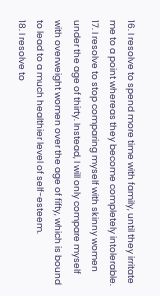16. I resolve to spend more time with family, until they irritate me to a point whereas they become completely intolerable.
17. I resolve to stop comparing myself with skinny women under the age of thirty. Instead, I will only compare myself with overweight women over the age of fifty, which is bound to lead to a much healthier level of self-esteem.
18. I resolve to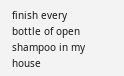finish every bottle of open shampoo in my house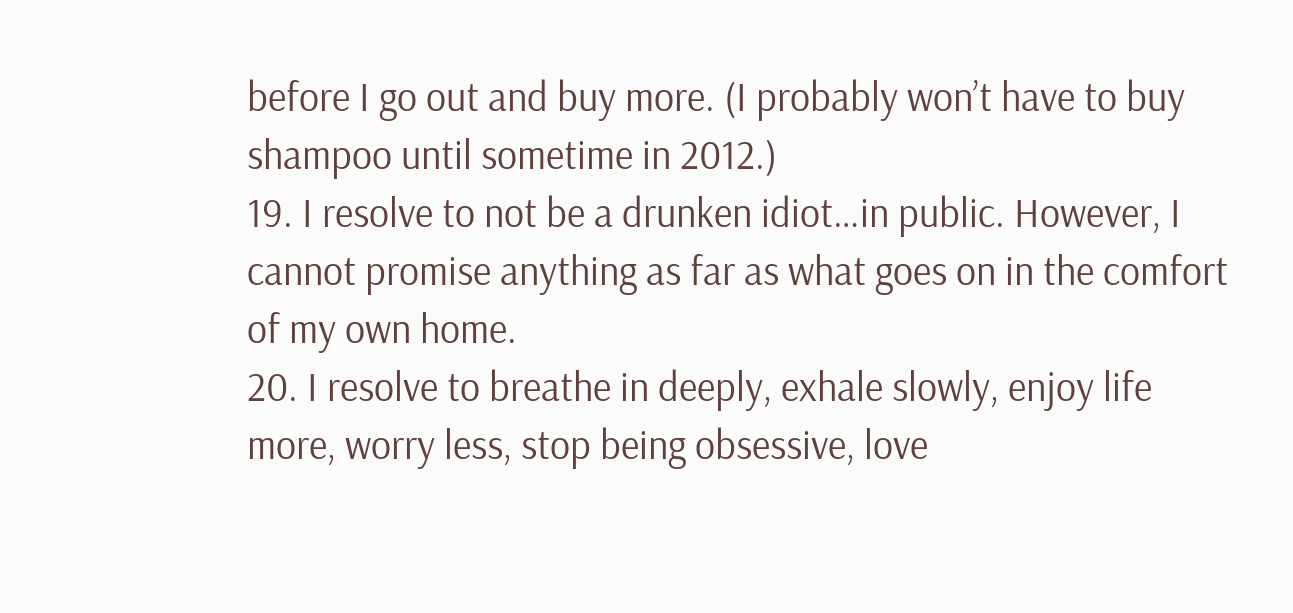before I go out and buy more. (I probably won’t have to buy shampoo until sometime in 2012.)
19. I resolve to not be a drunken idiot…in public. However, I cannot promise anything as far as what goes on in the comfort of my own home.
20. I resolve to breathe in deeply, exhale slowly, enjoy life more, worry less, stop being obsessive, love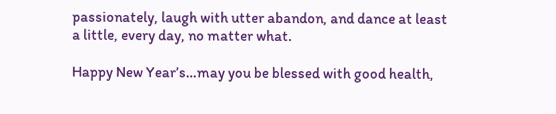passionately, laugh with utter abandon, and dance at least a little, every day, no matter what.

Happy New Year’s…may you be blessed with good health,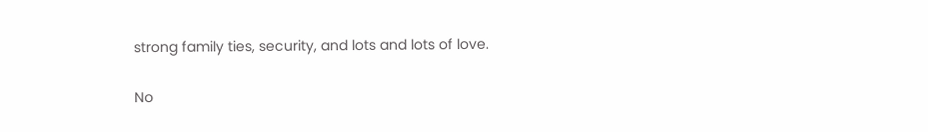strong family ties, security, and lots and lots of love.

No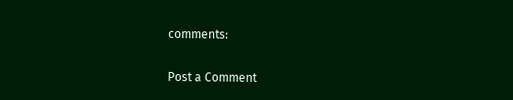comments:

Post a Comment